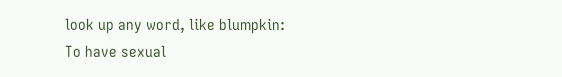look up any word, like blumpkin:
To have sexual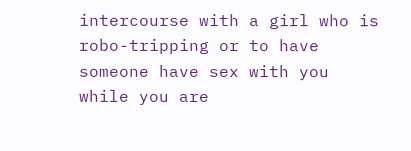intercourse with a girl who is robo-tripping or to have someone have sex with you while you are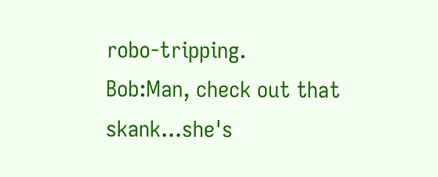robo-tripping.
Bob:Man, check out that skank...she's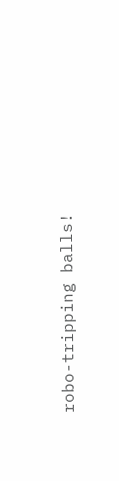robo-tripping balls!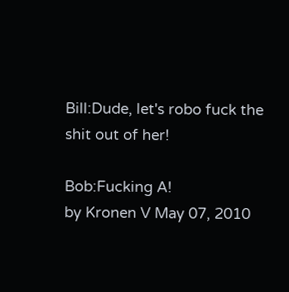Bill:Dude, let's robo fuck the shit out of her!

Bob:Fucking A!
by Kronen V May 07, 2010